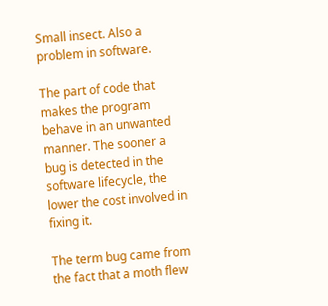Small insect. Also a problem in software.

The part of code that makes the program behave in an unwanted manner. The sooner a bug is detected in the software lifecycle, the lower the cost involved in fixing it.

The term bug came from the fact that a moth flew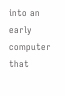into an early computer that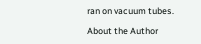ran on vacuum tubes.

About the Author